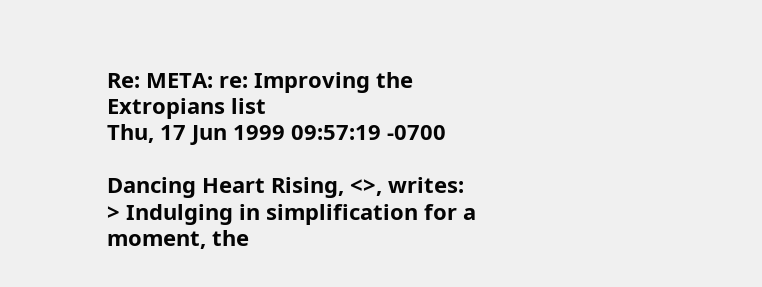Re: META: re: Improving the Extropians list
Thu, 17 Jun 1999 09:57:19 -0700

Dancing Heart Rising, <>, writes:
> Indulging in simplification for a moment, the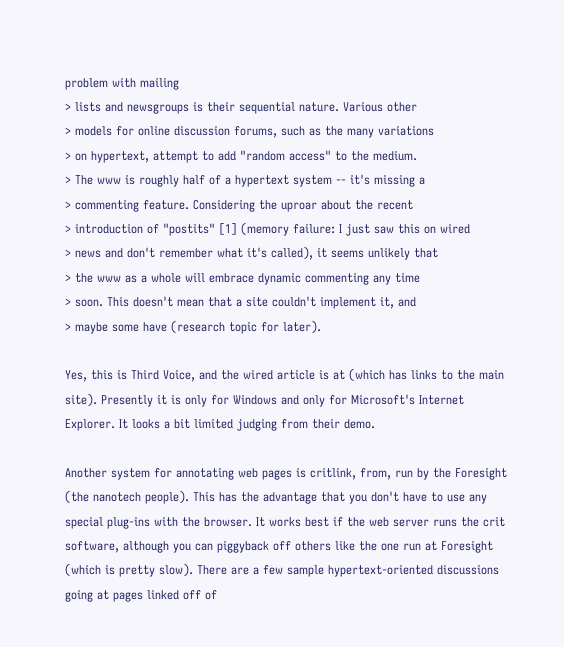problem with mailing
> lists and newsgroups is their sequential nature. Various other
> models for online discussion forums, such as the many variations
> on hypertext, attempt to add "random access" to the medium.
> The www is roughly half of a hypertext system -- it's missing a
> commenting feature. Considering the uproar about the recent
> introduction of "postits" [1] (memory failure: I just saw this on wired
> news and don't remember what it's called), it seems unlikely that
> the www as a whole will embrace dynamic commenting any time
> soon. This doesn't mean that a site couldn't implement it, and
> maybe some have (research topic for later).

Yes, this is Third Voice, and the wired article is at (which has links to the main site). Presently it is only for Windows and only for Microsoft's Internet Explorer. It looks a bit limited judging from their demo.

Another system for annotating web pages is critlink, from, run by the Foresight (the nanotech people). This has the advantage that you don't have to use any special plug-ins with the browser. It works best if the web server runs the crit software, although you can piggyback off others like the one run at Foresight (which is pretty slow). There are a few sample hypertext-oriented discussions going at pages linked off of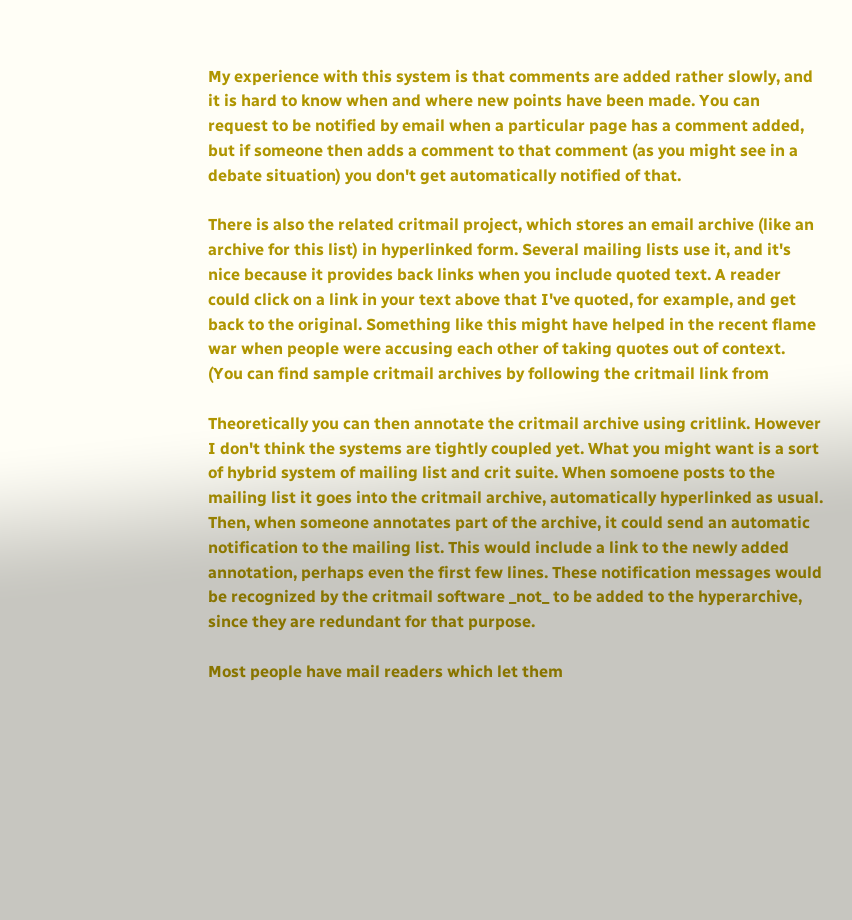My experience with this system is that comments are added rather slowly, and it is hard to know when and where new points have been made. You can request to be notified by email when a particular page has a comment added, but if someone then adds a comment to that comment (as you might see in a debate situation) you don't get automatically notified of that.

There is also the related critmail project, which stores an email archive (like an archive for this list) in hyperlinked form. Several mailing lists use it, and it's nice because it provides back links when you include quoted text. A reader could click on a link in your text above that I've quoted, for example, and get back to the original. Something like this might have helped in the recent flame war when people were accusing each other of taking quotes out of context. (You can find sample critmail archives by following the critmail link from

Theoretically you can then annotate the critmail archive using critlink. However I don't think the systems are tightly coupled yet. What you might want is a sort of hybrid system of mailing list and crit suite. When somoene posts to the mailing list it goes into the critmail archive, automatically hyperlinked as usual. Then, when someone annotates part of the archive, it could send an automatic notification to the mailing list. This would include a link to the newly added annotation, perhaps even the first few lines. These notification messages would be recognized by the critmail software _not_ to be added to the hyperarchive, since they are redundant for that purpose.

Most people have mail readers which let them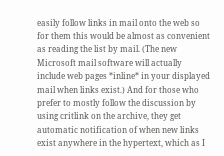easily follow links in mail onto the web so for them this would be almost as convenient as reading the list by mail. (The new Microsoft mail software will actually include web pages *inline* in your displayed mail when links exist.) And for those who prefer to mostly follow the discussion by using critlink on the archive, they get automatic notification of when new links exist anywhere in the hypertext, which as I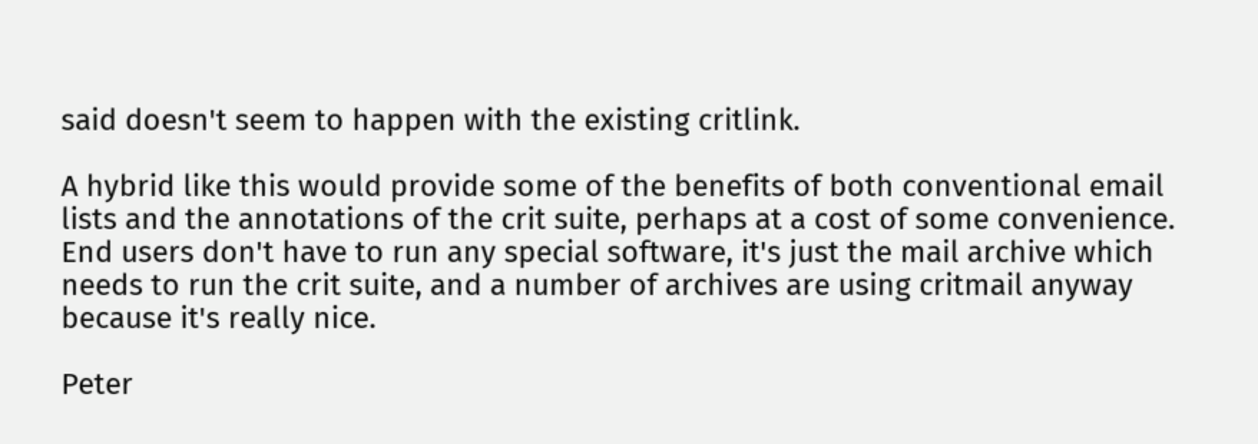said doesn't seem to happen with the existing critlink.

A hybrid like this would provide some of the benefits of both conventional email lists and the annotations of the crit suite, perhaps at a cost of some convenience. End users don't have to run any special software, it's just the mail archive which needs to run the crit suite, and a number of archives are using critmail anyway because it's really nice.

Peter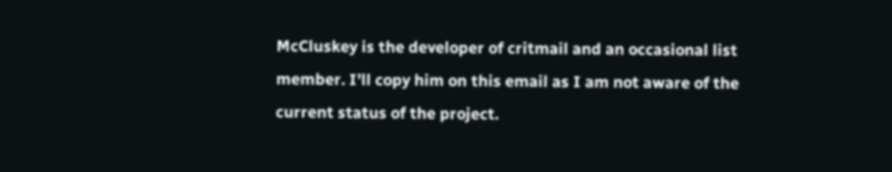McCluskey is the developer of critmail and an occasional list member. I'll copy him on this email as I am not aware of the current status of the project.